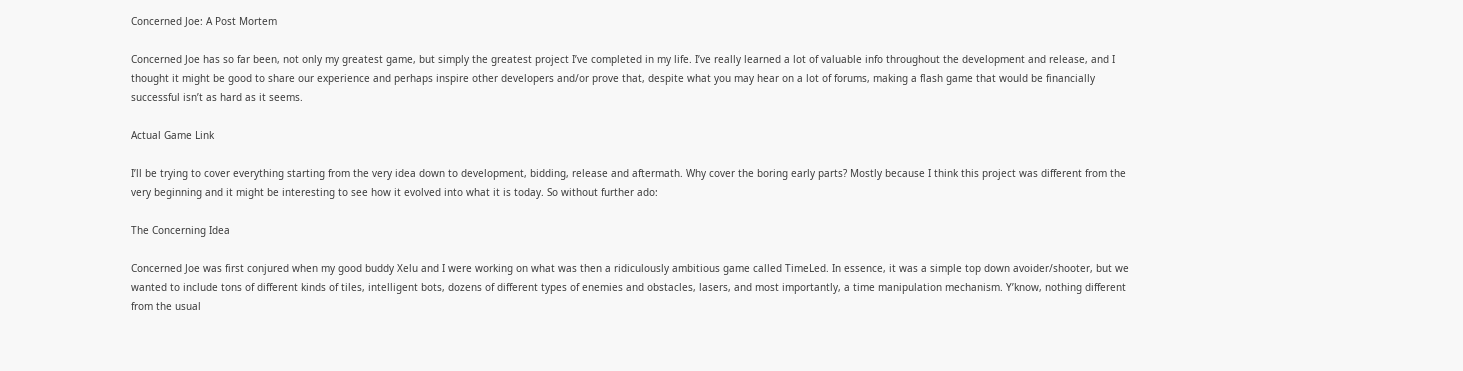Concerned Joe: A Post Mortem

Concerned Joe has so far been, not only my greatest game, but simply the greatest project I’ve completed in my life. I’ve really learned a lot of valuable info throughout the development and release, and I thought it might be good to share our experience and perhaps inspire other developers and/or prove that, despite what you may hear on a lot of forums, making a flash game that would be financially successful isn’t as hard as it seems.

Actual Game Link

I’ll be trying to cover everything starting from the very idea down to development, bidding, release and aftermath. Why cover the boring early parts? Mostly because I think this project was different from the very beginning and it might be interesting to see how it evolved into what it is today. So without further ado:

The Concerning Idea

Concerned Joe was first conjured when my good buddy Xelu and I were working on what was then a ridiculously ambitious game called TimeLed. In essence, it was a simple top down avoider/shooter, but we wanted to include tons of different kinds of tiles, intelligent bots, dozens of different types of enemies and obstacles, lasers, and most importantly, a time manipulation mechanism. Y’know, nothing different from the usual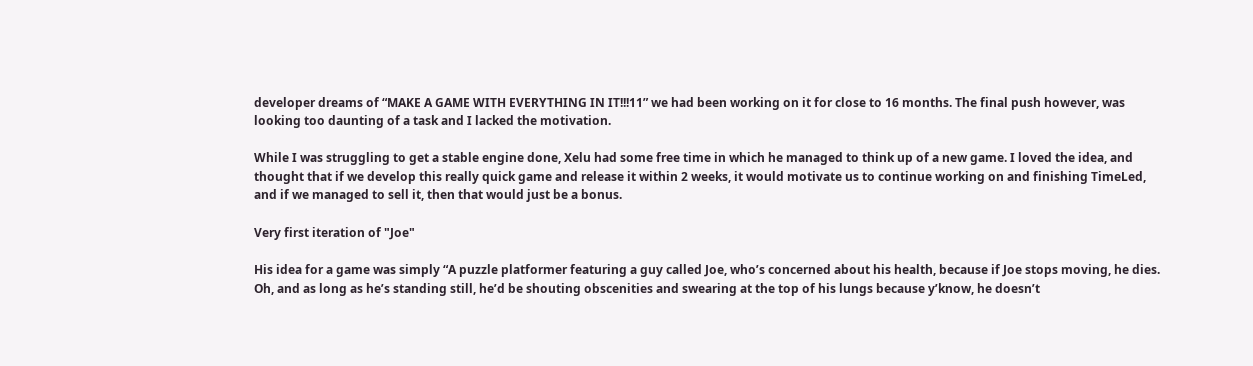developer dreams of “MAKE A GAME WITH EVERYTHING IN IT!!!11” we had been working on it for close to 16 months. The final push however, was looking too daunting of a task and I lacked the motivation.

While I was struggling to get a stable engine done, Xelu had some free time in which he managed to think up of a new game. I loved the idea, and thought that if we develop this really quick game and release it within 2 weeks, it would motivate us to continue working on and finishing TimeLed, and if we managed to sell it, then that would just be a bonus.

Very first iteration of "Joe"

His idea for a game was simply “A puzzle platformer featuring a guy called Joe, who’s concerned about his health, because if Joe stops moving, he dies. Oh, and as long as he’s standing still, he’d be shouting obscenities and swearing at the top of his lungs because y’know, he doesn’t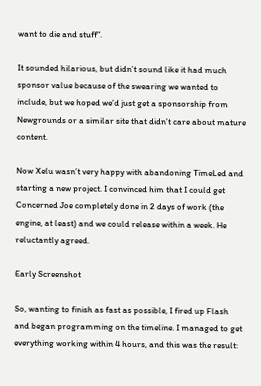want to die and stuff”.

It sounded hilarious, but didn’t sound like it had much sponsor value because of the swearing we wanted to include, but we hoped we’d just get a sponsorship from Newgrounds or a similar site that didn’t care about mature content.

Now Xelu wasn’t very happy with abandoning TimeLed and starting a new project. I convinced him that I could get Concerned Joe completely done in 2 days of work (the engine, at least) and we could release within a week. He reluctantly agreed.

Early Screenshot

So, wanting to finish as fast as possible, I fired up Flash and began programming on the timeline. I managed to get everything working within 4 hours, and this was the result: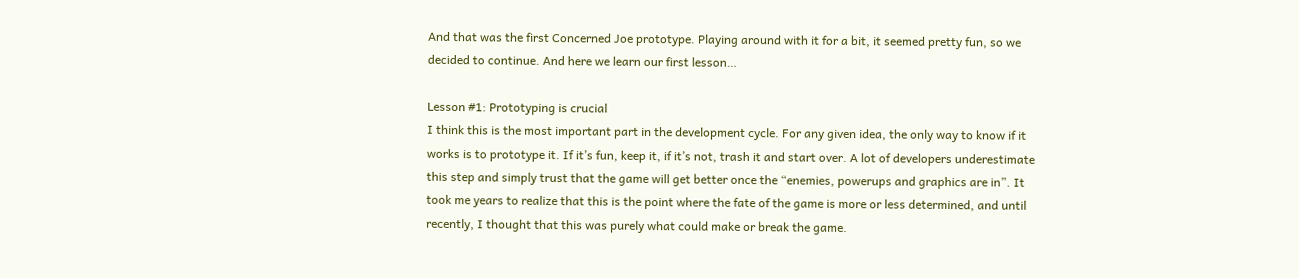And that was the first Concerned Joe prototype. Playing around with it for a bit, it seemed pretty fun, so we decided to continue. And here we learn our first lesson…

Lesson #1: Prototyping is crucial
I think this is the most important part in the development cycle. For any given idea, the only way to know if it works is to prototype it. If it’s fun, keep it, if it’s not, trash it and start over. A lot of developers underestimate this step and simply trust that the game will get better once the “enemies, powerups and graphics are in”. It took me years to realize that this is the point where the fate of the game is more or less determined, and until recently, I thought that this was purely what could make or break the game.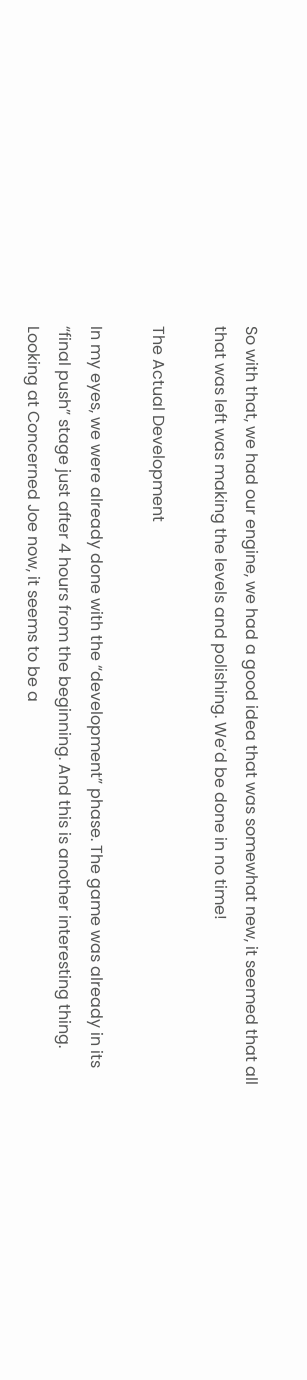So with that, we had our engine, we had a good idea that was somewhat new, it seemed that all that was left was making the levels and polishing. We’d be done in no time!

The Actual Development

In my eyes, we were already done with the “development” phase. The game was already in its “final push” stage just after 4 hours from the beginning. And this is another interesting thing. Looking at Concerned Joe now, it seems to be a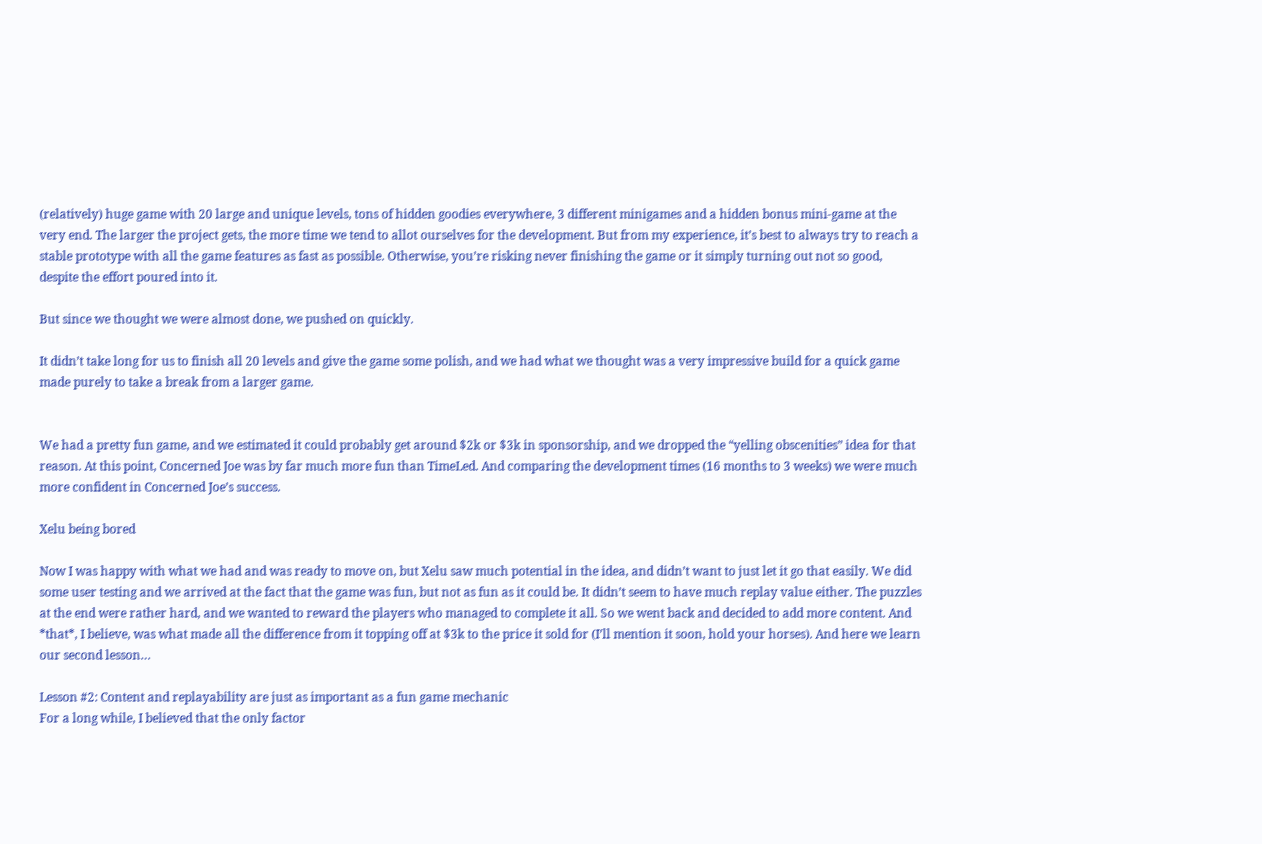(relatively) huge game with 20 large and unique levels, tons of hidden goodies everywhere, 3 different minigames and a hidden bonus mini-game at the very end. The larger the project gets, the more time we tend to allot ourselves for the development. But from my experience, it’s best to always try to reach a stable prototype with all the game features as fast as possible. Otherwise, you’re risking never finishing the game or it simply turning out not so good, despite the effort poured into it.

But since we thought we were almost done, we pushed on quickly.

It didn’t take long for us to finish all 20 levels and give the game some polish, and we had what we thought was a very impressive build for a quick game made purely to take a break from a larger game.


We had a pretty fun game, and we estimated it could probably get around $2k or $3k in sponsorship, and we dropped the “yelling obscenities” idea for that reason. At this point, Concerned Joe was by far much more fun than TimeLed. And comparing the development times (16 months to 3 weeks) we were much more confident in Concerned Joe’s success.

Xelu being bored

Now I was happy with what we had and was ready to move on, but Xelu saw much potential in the idea, and didn’t want to just let it go that easily. We did some user testing and we arrived at the fact that the game was fun, but not as fun as it could be. It didn’t seem to have much replay value either. The puzzles at the end were rather hard, and we wanted to reward the players who managed to complete it all. So we went back and decided to add more content. And *that*, I believe, was what made all the difference from it topping off at $3k to the price it sold for (I’ll mention it soon, hold your horses). And here we learn our second lesson…

Lesson #2: Content and replayability are just as important as a fun game mechanic
For a long while, I believed that the only factor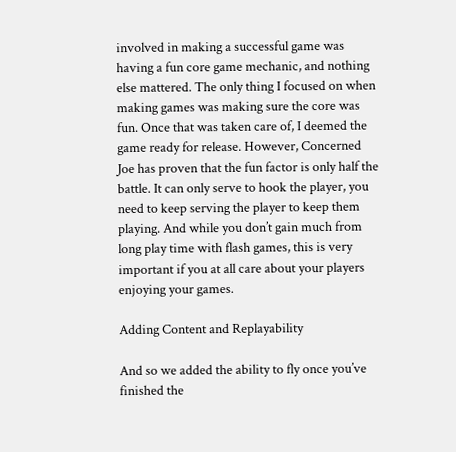involved in making a successful game was having a fun core game mechanic, and nothing else mattered. The only thing I focused on when making games was making sure the core was fun. Once that was taken care of, I deemed the game ready for release. However, Concerned Joe has proven that the fun factor is only half the battle. It can only serve to hook the player, you need to keep serving the player to keep them playing. And while you don’t gain much from long play time with flash games, this is very important if you at all care about your players enjoying your games.

Adding Content and Replayability

And so we added the ability to fly once you’ve finished the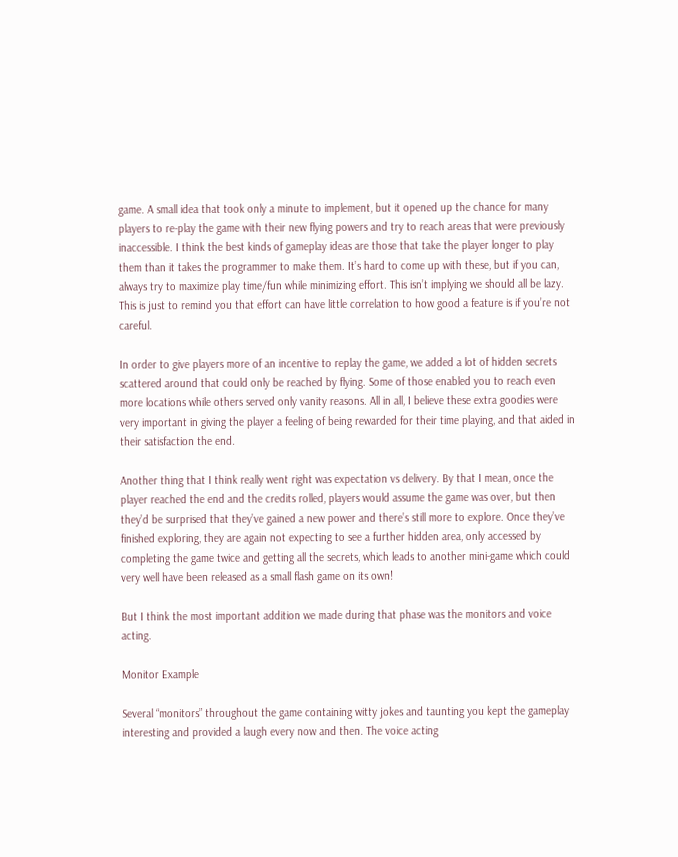game. A small idea that took only a minute to implement, but it opened up the chance for many players to re-play the game with their new flying powers and try to reach areas that were previously inaccessible. I think the best kinds of gameplay ideas are those that take the player longer to play them than it takes the programmer to make them. It’s hard to come up with these, but if you can, always try to maximize play time/fun while minimizing effort. This isn’t implying we should all be lazy. This is just to remind you that effort can have little correlation to how good a feature is if you’re not careful.

In order to give players more of an incentive to replay the game, we added a lot of hidden secrets scattered around that could only be reached by flying. Some of those enabled you to reach even more locations while others served only vanity reasons. All in all, I believe these extra goodies were very important in giving the player a feeling of being rewarded for their time playing, and that aided in their satisfaction the end.

Another thing that I think really went right was expectation vs delivery. By that I mean, once the player reached the end and the credits rolled, players would assume the game was over, but then they’d be surprised that they’ve gained a new power and there’s still more to explore. Once they’ve finished exploring, they are again not expecting to see a further hidden area, only accessed by completing the game twice and getting all the secrets, which leads to another mini-game which could very well have been released as a small flash game on its own!

But I think the most important addition we made during that phase was the monitors and voice acting.

Monitor Example

Several “monitors” throughout the game containing witty jokes and taunting you kept the gameplay interesting and provided a laugh every now and then. The voice acting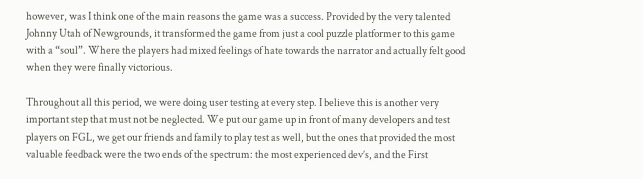however, was I think one of the main reasons the game was a success. Provided by the very talented Johnny Utah of Newgrounds, it transformed the game from just a cool puzzle platformer to this game with a “soul”. Where the players had mixed feelings of hate towards the narrator and actually felt good when they were finally victorious.

Throughout all this period, we were doing user testing at every step. I believe this is another very important step that must not be neglected. We put our game up in front of many developers and test players on FGL, we get our friends and family to play test as well, but the ones that provided the most valuable feedback were the two ends of the spectrum: the most experienced dev’s, and the First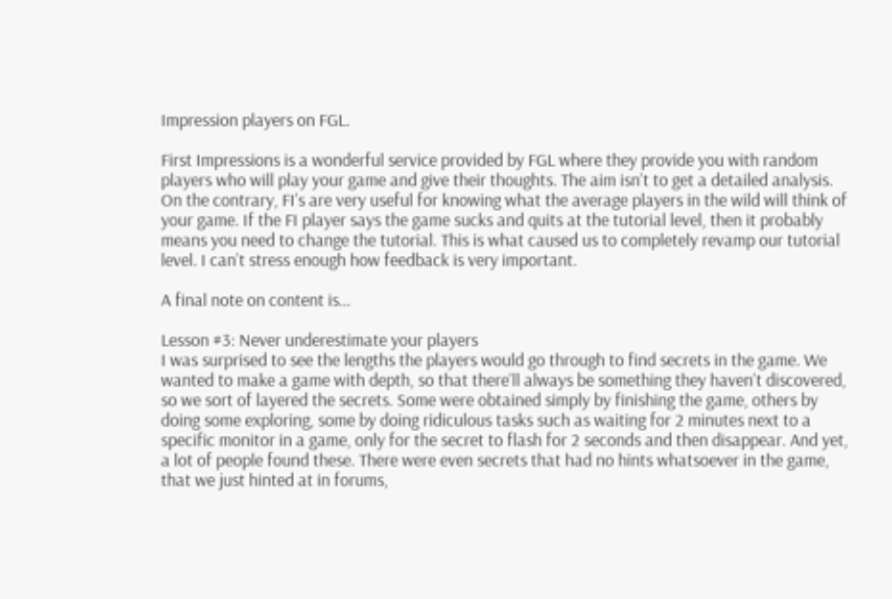Impression players on FGL.

First Impressions is a wonderful service provided by FGL where they provide you with random players who will play your game and give their thoughts. The aim isn’t to get a detailed analysis. On the contrary, FI’s are very useful for knowing what the average players in the wild will think of your game. If the FI player says the game sucks and quits at the tutorial level, then it probably means you need to change the tutorial. This is what caused us to completely revamp our tutorial level. I can’t stress enough how feedback is very important.

A final note on content is…

Lesson #3: Never underestimate your players
I was surprised to see the lengths the players would go through to find secrets in the game. We wanted to make a game with depth, so that there’ll always be something they haven’t discovered, so we sort of layered the secrets. Some were obtained simply by finishing the game, others by doing some exploring, some by doing ridiculous tasks such as waiting for 2 minutes next to a specific monitor in a game, only for the secret to flash for 2 seconds and then disappear. And yet, a lot of people found these. There were even secrets that had no hints whatsoever in the game, that we just hinted at in forums,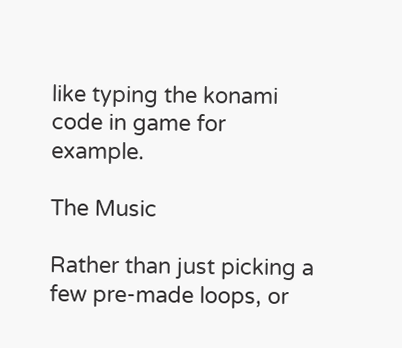like typing the konami code in game for example.

The Music

Rather than just picking a few pre-made loops, or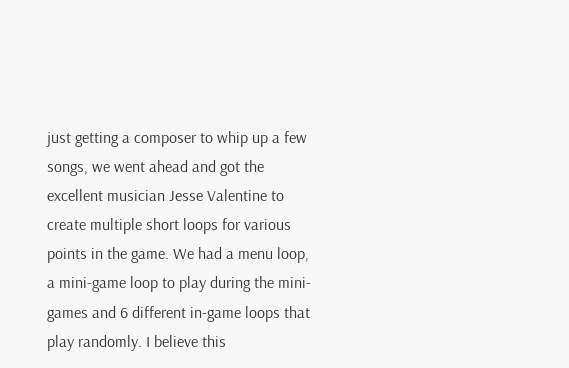just getting a composer to whip up a few songs, we went ahead and got the excellent musician Jesse Valentine to create multiple short loops for various points in the game. We had a menu loop, a mini-game loop to play during the mini-games and 6 different in-game loops that play randomly. I believe this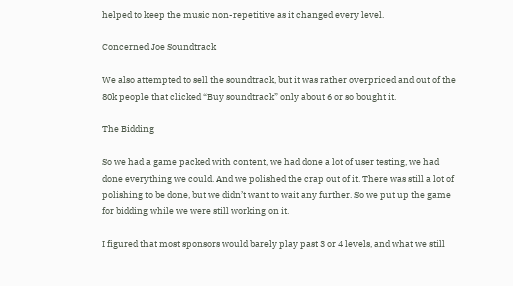helped to keep the music non-repetitive as it changed every level.

Concerned Joe Soundtrack

We also attempted to sell the soundtrack, but it was rather overpriced and out of the 80k people that clicked “Buy soundtrack” only about 6 or so bought it.

The Bidding

So we had a game packed with content, we had done a lot of user testing, we had done everything we could. And we polished the crap out of it. There was still a lot of polishing to be done, but we didn’t want to wait any further. So we put up the game for bidding while we were still working on it.

I figured that most sponsors would barely play past 3 or 4 levels, and what we still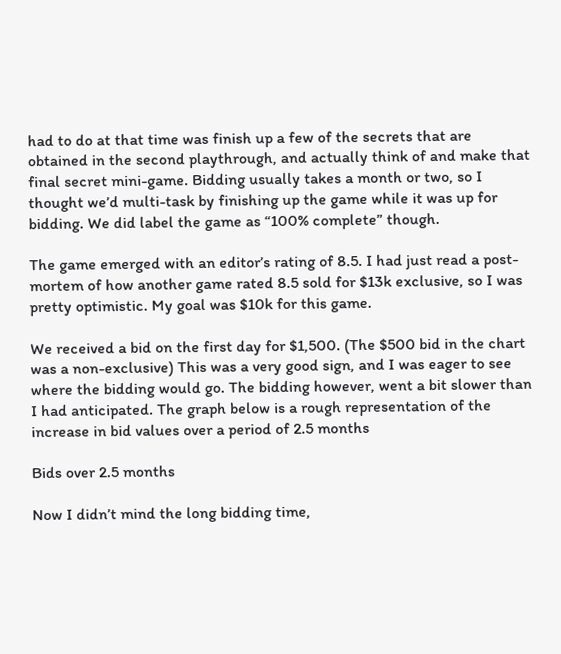had to do at that time was finish up a few of the secrets that are obtained in the second playthrough, and actually think of and make that final secret mini-game. Bidding usually takes a month or two, so I thought we’d multi-task by finishing up the game while it was up for bidding. We did label the game as “100% complete” though.

The game emerged with an editor’s rating of 8.5. I had just read a post-mortem of how another game rated 8.5 sold for $13k exclusive, so I was pretty optimistic. My goal was $10k for this game.

We received a bid on the first day for $1,500. (The $500 bid in the chart was a non-exclusive) This was a very good sign, and I was eager to see where the bidding would go. The bidding however, went a bit slower than I had anticipated. The graph below is a rough representation of the increase in bid values over a period of 2.5 months

Bids over 2.5 months

Now I didn’t mind the long bidding time,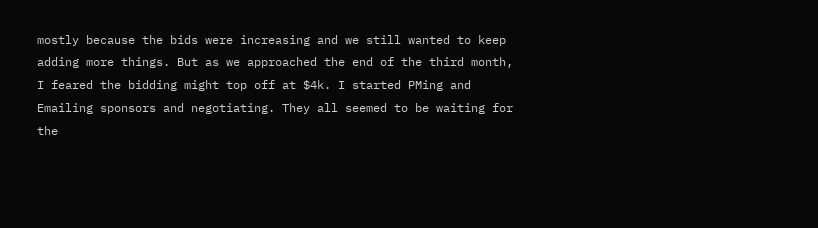mostly because the bids were increasing and we still wanted to keep adding more things. But as we approached the end of the third month, I feared the bidding might top off at $4k. I started PMing and Emailing sponsors and negotiating. They all seemed to be waiting for the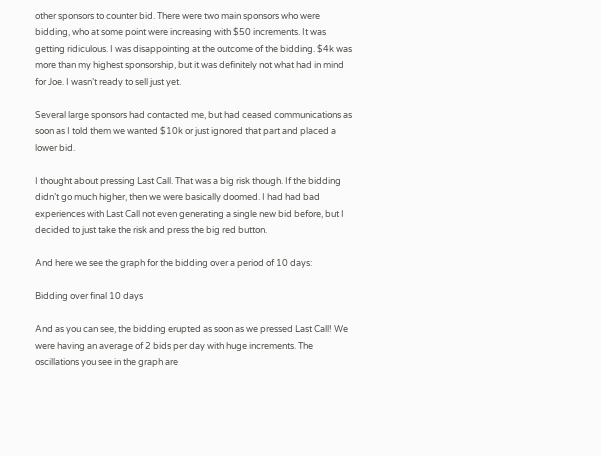other sponsors to counter bid. There were two main sponsors who were bidding, who at some point were increasing with $50 increments. It was getting ridiculous. I was disappointing at the outcome of the bidding. $4k was more than my highest sponsorship, but it was definitely not what had in mind for Joe. I wasn’t ready to sell just yet.

Several large sponsors had contacted me, but had ceased communications as soon as I told them we wanted $10k or just ignored that part and placed a lower bid.

I thought about pressing Last Call. That was a big risk though. If the bidding didn’t go much higher, then we were basically doomed. I had had bad experiences with Last Call not even generating a single new bid before, but I decided to just take the risk and press the big red button.

And here we see the graph for the bidding over a period of 10 days:

Bidding over final 10 days

And as you can see, the bidding erupted as soon as we pressed Last Call! We were having an average of 2 bids per day with huge increments. The oscillations you see in the graph are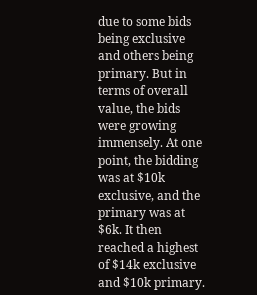due to some bids being exclusive and others being primary. But in terms of overall value, the bids were growing immensely. At one point, the bidding was at $10k exclusive, and the primary was at $6k. It then reached a highest of $14k exclusive and $10k primary.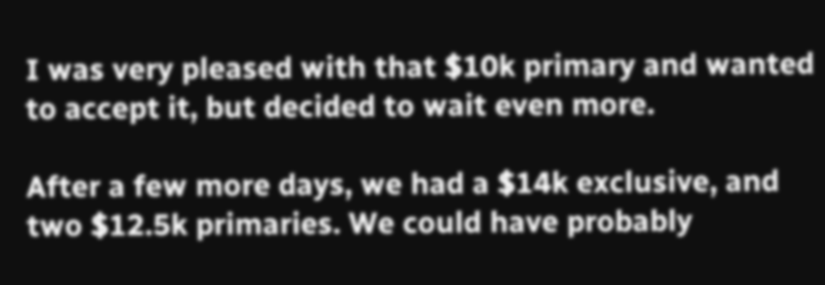I was very pleased with that $10k primary and wanted to accept it, but decided to wait even more.

After a few more days, we had a $14k exclusive, and two $12.5k primaries. We could have probably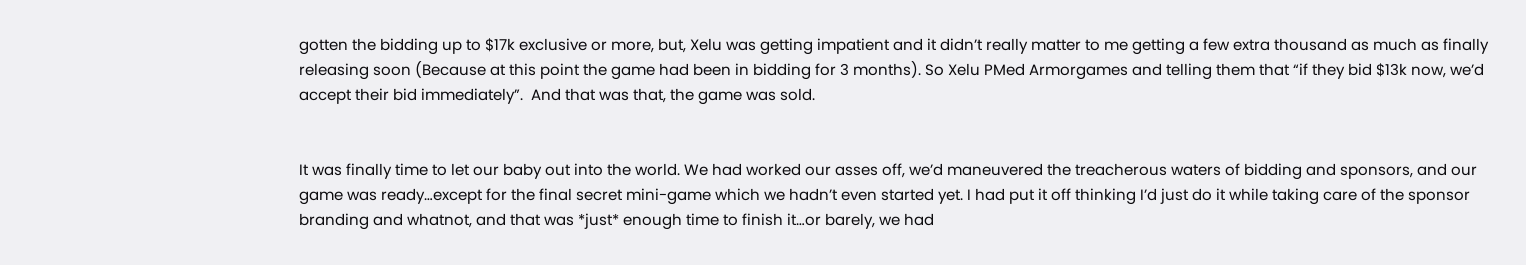gotten the bidding up to $17k exclusive or more, but, Xelu was getting impatient and it didn’t really matter to me getting a few extra thousand as much as finally releasing soon (Because at this point the game had been in bidding for 3 months). So Xelu PMed Armorgames and telling them that “if they bid $13k now, we’d accept their bid immediately”.  And that was that, the game was sold.


It was finally time to let our baby out into the world. We had worked our asses off, we’d maneuvered the treacherous waters of bidding and sponsors, and our game was ready…except for the final secret mini-game which we hadn’t even started yet. I had put it off thinking I’d just do it while taking care of the sponsor branding and whatnot, and that was *just* enough time to finish it…or barely, we had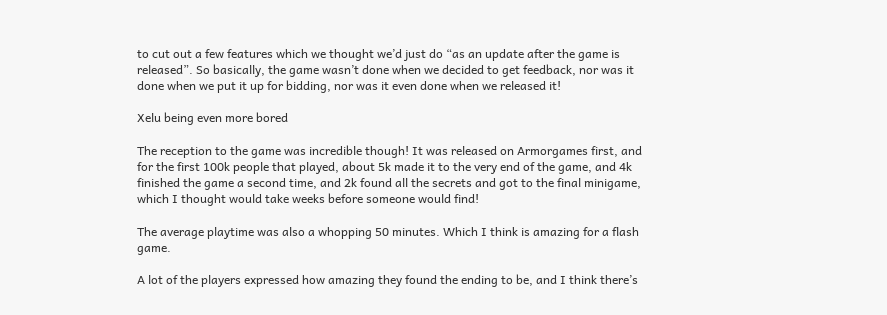to cut out a few features which we thought we’d just do “as an update after the game is released”. So basically, the game wasn’t done when we decided to get feedback, nor was it done when we put it up for bidding, nor was it even done when we released it!

Xelu being even more bored

The reception to the game was incredible though! It was released on Armorgames first, and for the first 100k people that played, about 5k made it to the very end of the game, and 4k finished the game a second time, and 2k found all the secrets and got to the final minigame, which I thought would take weeks before someone would find!

The average playtime was also a whopping 50 minutes. Which I think is amazing for a flash game.

A lot of the players expressed how amazing they found the ending to be, and I think there’s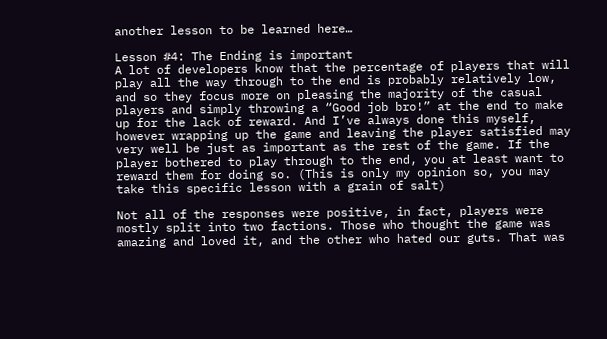another lesson to be learned here…

Lesson #4: The Ending is important
A lot of developers know that the percentage of players that will play all the way through to the end is probably relatively low, and so they focus more on pleasing the majority of the casual players and simply throwing a “Good job bro!” at the end to make up for the lack of reward. And I’ve always done this myself, however wrapping up the game and leaving the player satisfied may very well be just as important as the rest of the game. If the player bothered to play through to the end, you at least want to reward them for doing so. (This is only my opinion so, you may take this specific lesson with a grain of salt)

Not all of the responses were positive, in fact, players were mostly split into two factions. Those who thought the game was amazing and loved it, and the other who hated our guts. That was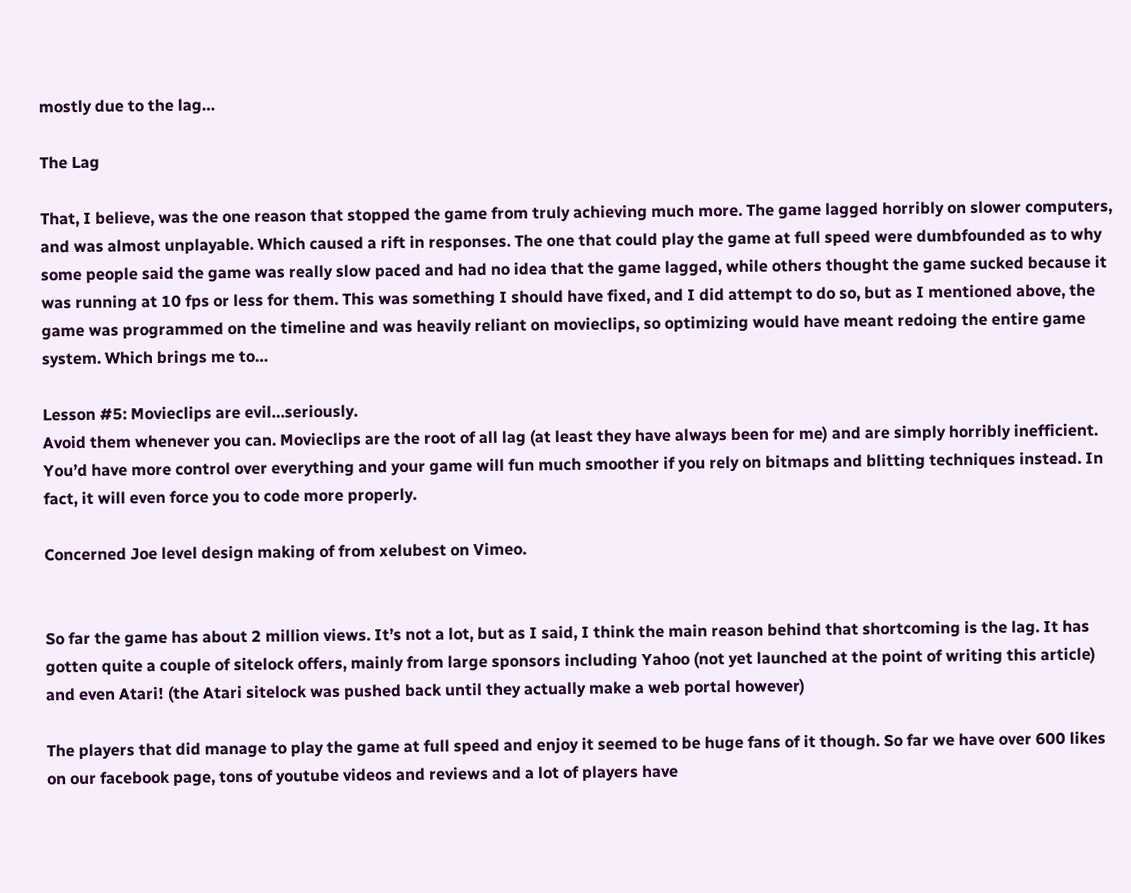mostly due to the lag…

The Lag

That, I believe, was the one reason that stopped the game from truly achieving much more. The game lagged horribly on slower computers, and was almost unplayable. Which caused a rift in responses. The one that could play the game at full speed were dumbfounded as to why some people said the game was really slow paced and had no idea that the game lagged, while others thought the game sucked because it was running at 10 fps or less for them. This was something I should have fixed, and I did attempt to do so, but as I mentioned above, the game was programmed on the timeline and was heavily reliant on movieclips, so optimizing would have meant redoing the entire game system. Which brings me to…

Lesson #5: Movieclips are evil…seriously.
Avoid them whenever you can. Movieclips are the root of all lag (at least they have always been for me) and are simply horribly inefficient. You’d have more control over everything and your game will fun much smoother if you rely on bitmaps and blitting techniques instead. In fact, it will even force you to code more properly.

Concerned Joe level design making of from xelubest on Vimeo.


So far the game has about 2 million views. It’s not a lot, but as I said, I think the main reason behind that shortcoming is the lag. It has gotten quite a couple of sitelock offers, mainly from large sponsors including Yahoo (not yet launched at the point of writing this article) and even Atari! (the Atari sitelock was pushed back until they actually make a web portal however)

The players that did manage to play the game at full speed and enjoy it seemed to be huge fans of it though. So far we have over 600 likes on our facebook page, tons of youtube videos and reviews and a lot of players have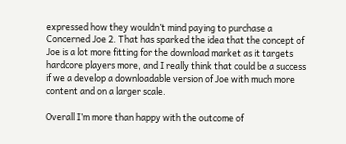expressed how they wouldn’t mind paying to purchase a Concerned Joe 2. That has sparked the idea that the concept of Joe is a lot more fitting for the download market as it targets hardcore players more, and I really think that could be a success if we a develop a downloadable version of Joe with much more content and on a larger scale.

Overall I’m more than happy with the outcome of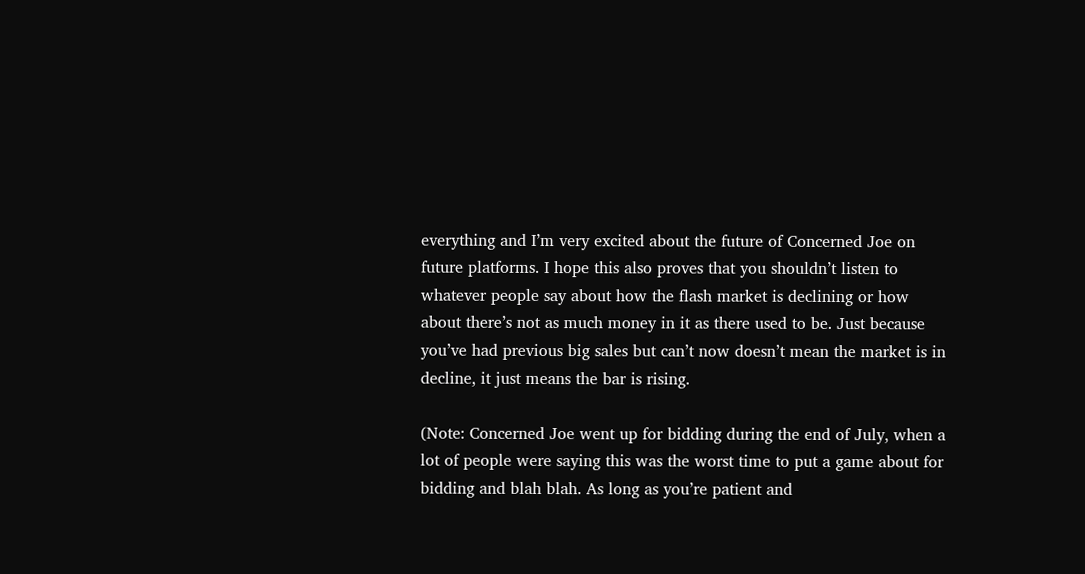everything and I’m very excited about the future of Concerned Joe on future platforms. I hope this also proves that you shouldn’t listen to whatever people say about how the flash market is declining or how about there’s not as much money in it as there used to be. Just because you’ve had previous big sales but can’t now doesn’t mean the market is in decline, it just means the bar is rising.

(Note: Concerned Joe went up for bidding during the end of July, when a lot of people were saying this was the worst time to put a game about for bidding and blah blah. As long as you’re patient and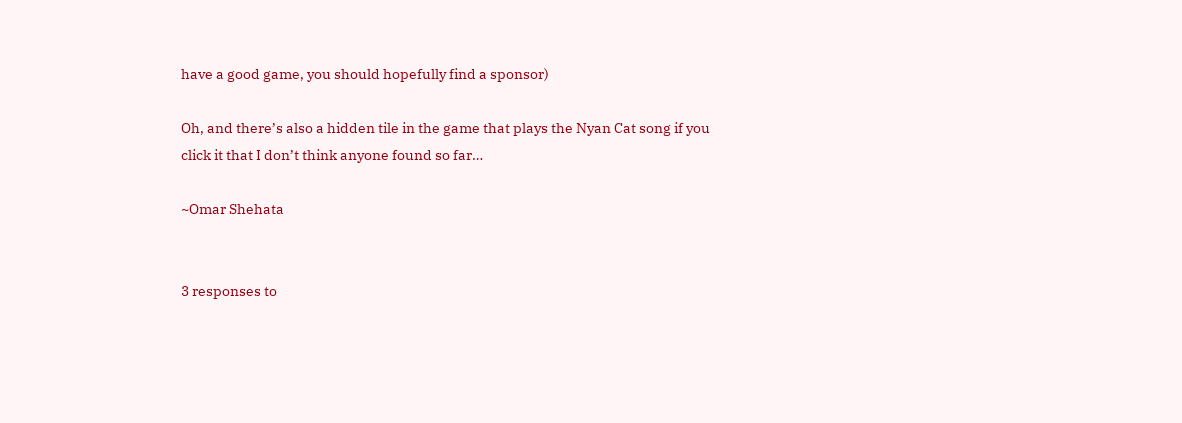have a good game, you should hopefully find a sponsor)

Oh, and there’s also a hidden tile in the game that plays the Nyan Cat song if you click it that I don’t think anyone found so far…

~Omar Shehata


3 responses to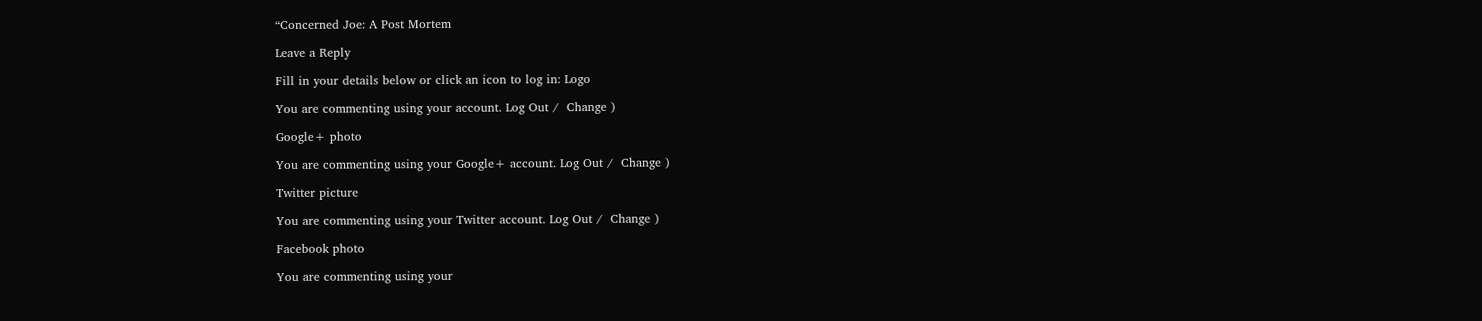“Concerned Joe: A Post Mortem

Leave a Reply

Fill in your details below or click an icon to log in: Logo

You are commenting using your account. Log Out /  Change )

Google+ photo

You are commenting using your Google+ account. Log Out /  Change )

Twitter picture

You are commenting using your Twitter account. Log Out /  Change )

Facebook photo

You are commenting using your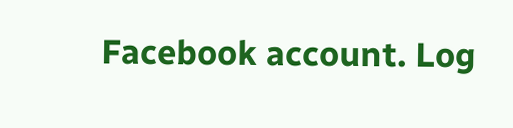Facebook account. Log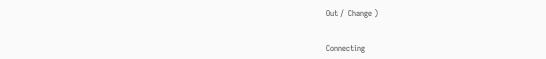Out /  Change )


Connecting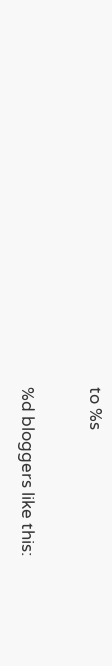to %s

%d bloggers like this: